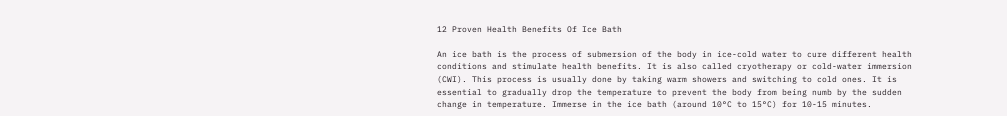12 Proven Health Benefits Of Ice Bath

An ice bath is the process of submersion of the body in ice-cold water to cure different health conditions and stimulate health benefits. It is also called cryotherapy or cold-water immersion (CWI). This process is usually done by taking warm showers and switching to cold ones. It is essential to gradually drop the temperature to prevent the body from being numb by the sudden change in temperature. Immerse in the ice bath (around 10°C to 15°C) for 10-15 minutes.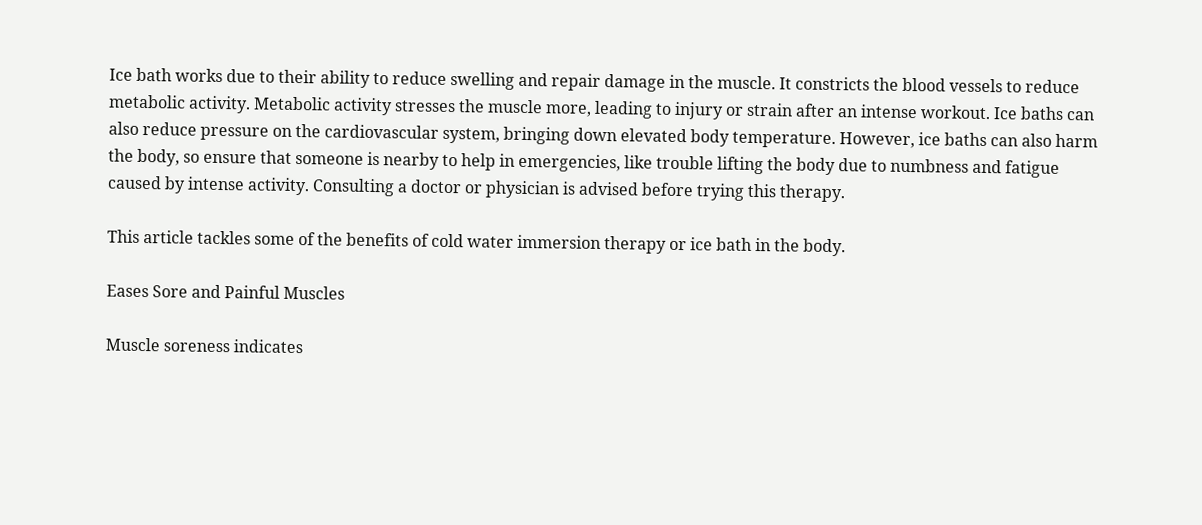Ice bath works due to their ability to reduce swelling and repair damage in the muscle. It constricts the blood vessels to reduce metabolic activity. Metabolic activity stresses the muscle more, leading to injury or strain after an intense workout. Ice baths can also reduce pressure on the cardiovascular system, bringing down elevated body temperature. However, ice baths can also harm the body, so ensure that someone is nearby to help in emergencies, like trouble lifting the body due to numbness and fatigue caused by intense activity. Consulting a doctor or physician is advised before trying this therapy.

This article tackles some of the benefits of cold water immersion therapy or ice bath in the body.

Eases Sore and Painful Muscles

Muscle soreness indicates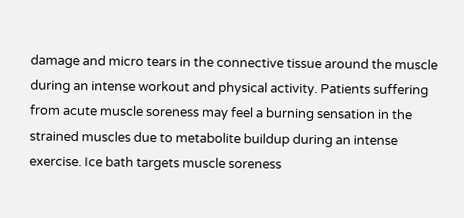damage and micro tears in the connective tissue around the muscle during an intense workout and physical activity. Patients suffering from acute muscle soreness may feel a burning sensation in the strained muscles due to metabolite buildup during an intense exercise. Ice bath targets muscle soreness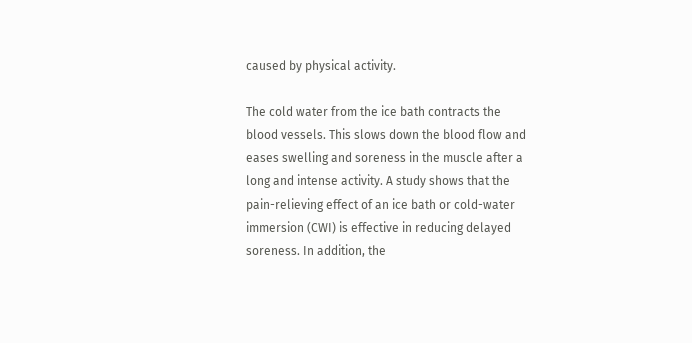caused by physical activity.

The cold water from the ice bath contracts the blood vessels. This slows down the blood flow and eases swelling and soreness in the muscle after a long and intense activity. A study shows that the pain-relieving effect of an ice bath or cold-water immersion (CWI) is effective in reducing delayed soreness. In addition, the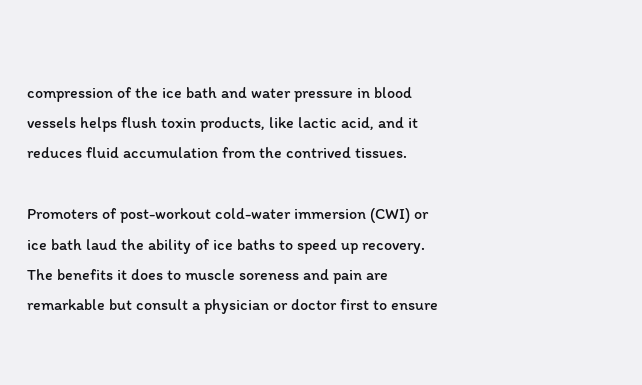compression of the ice bath and water pressure in blood vessels helps flush toxin products, like lactic acid, and it reduces fluid accumulation from the contrived tissues.

Promoters of post-workout cold-water immersion (CWI) or ice bath laud the ability of ice baths to speed up recovery. The benefits it does to muscle soreness and pain are remarkable but consult a physician or doctor first to ensure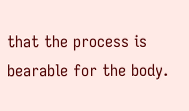that the process is bearable for the body.